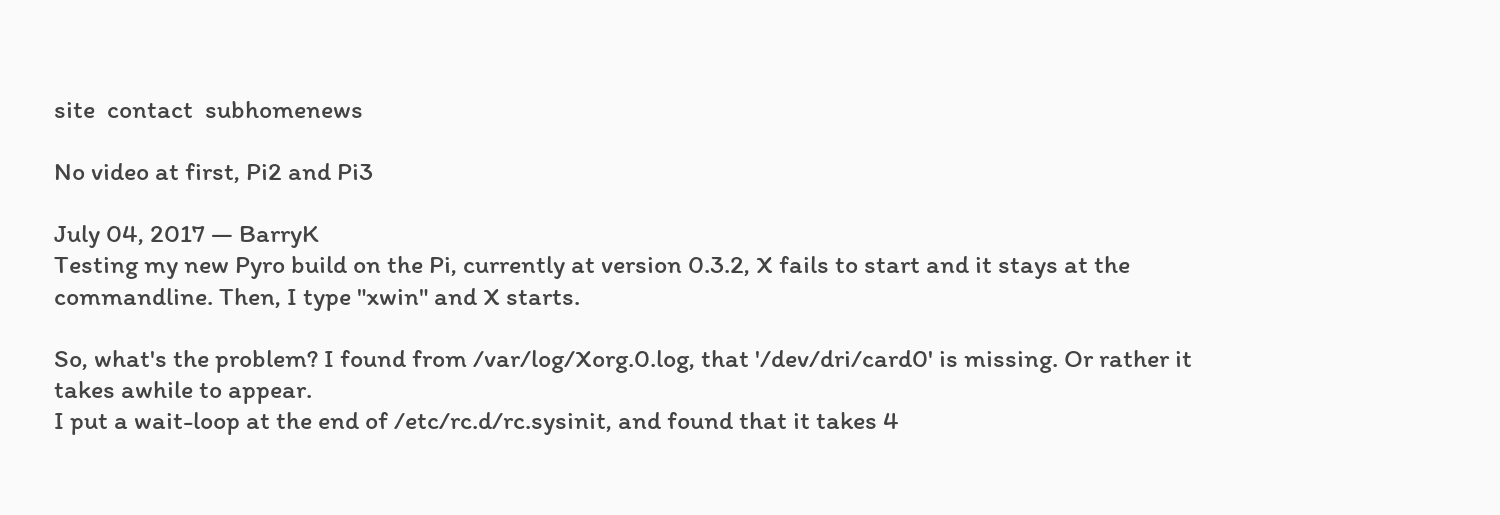site  contact  subhomenews

No video at first, Pi2 and Pi3

July 04, 2017 — BarryK
Testing my new Pyro build on the Pi, currently at version 0.3.2, X fails to start and it stays at the commandline. Then, I type "xwin" and X starts.

So, what's the problem? I found from /var/log/Xorg.0.log, that '/dev/dri/card0' is missing. Or rather it takes awhile to appear.
I put a wait-loop at the end of /etc/rc.d/rc.sysinit, and found that it takes 4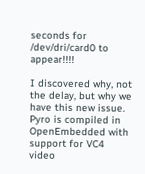seconds for /dev/dri/card0 to appear!!!!

I discovered why, not the delay, but why we have this new issue. Pyro is compiled in OpenEmbedded with support for VC4 video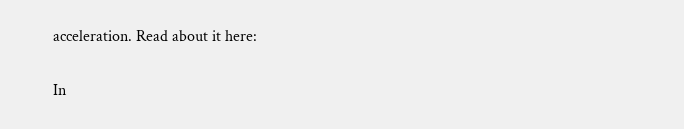acceleration. Read about it here:

In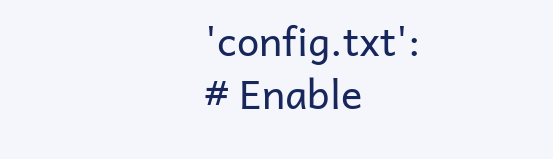'config.txt':
# Enable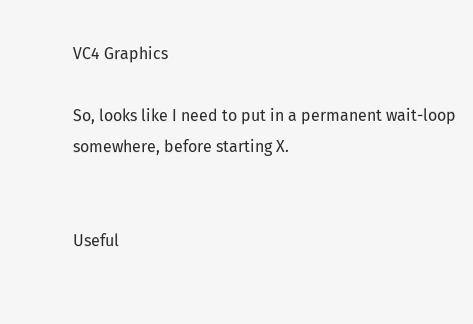VC4 Graphics

So, looks like I need to put in a permanent wait-loop somewhere, before starting X.


Useful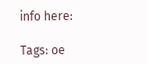info here:

Tags: oe